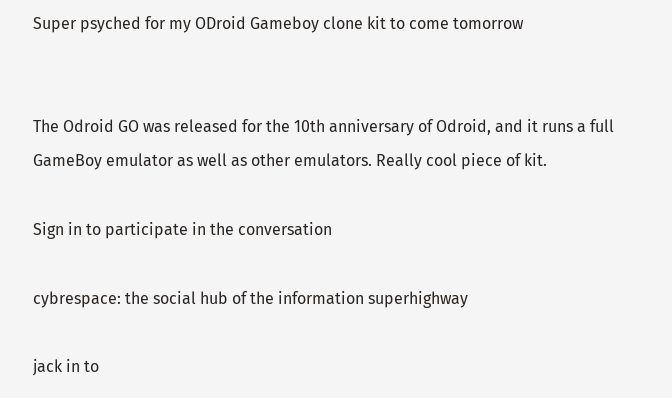Super psyched for my ODroid Gameboy clone kit to come tomorrow


The Odroid GO was released for the 10th anniversary of Odroid, and it runs a full GameBoy emulator as well as other emulators. Really cool piece of kit.

Sign in to participate in the conversation

cybrespace: the social hub of the information superhighway

jack in to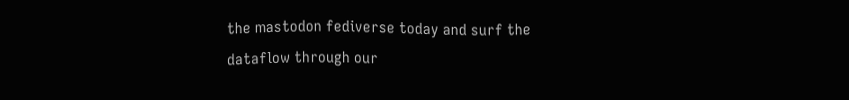the mastodon fediverse today and surf the dataflow through our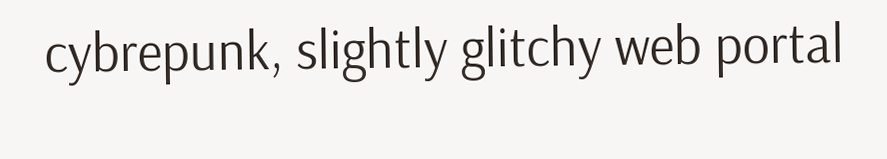cybrepunk, slightly glitchy web portal